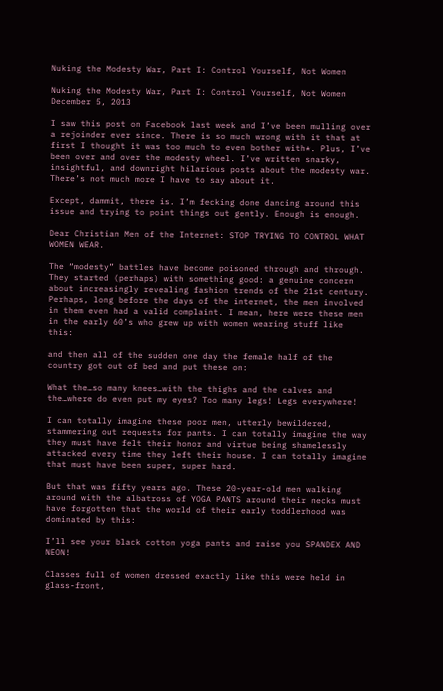Nuking the Modesty War, Part I: Control Yourself, Not Women

Nuking the Modesty War, Part I: Control Yourself, Not Women December 5, 2013

I saw this post on Facebook last week and I’ve been mulling over a rejoinder ever since. There is so much wrong with it that at first I thought it was too much to even bother with*. Plus, I’ve been over and over the modesty wheel. I’ve written snarky, insightful, and downright hilarious posts about the modesty war. There’s not much more I have to say about it.

Except, dammit, there is. I’m fecking done dancing around this issue and trying to point things out gently. Enough is enough.

Dear Christian Men of the Internet: STOP TRYING TO CONTROL WHAT WOMEN WEAR.

The “modesty” battles have become poisoned through and through. They started (perhaps) with something good: a genuine concern about increasingly revealing fashion trends of the 21st century. Perhaps, long before the days of the internet, the men involved in them even had a valid complaint. I mean, here were these men in the early 60’s who grew up with women wearing stuff like this:

and then all of the sudden one day the female half of the country got out of bed and put these on:

What the…so many knees…with the thighs and the calves and the…where do even put my eyes? Too many legs! Legs everywhere!

I can totally imagine these poor men, utterly bewildered, stammering out requests for pants. I can totally imagine the way they must have felt their honor and virtue being shamelessly attacked every time they left their house. I can totally imagine that must have been super, super hard.

But that was fifty years ago. These 20-year-old men walking around with the albatross of YOGA PANTS around their necks must have forgotten that the world of their early toddlerhood was dominated by this:

I’ll see your black cotton yoga pants and raise you SPANDEX AND NEON!

Classes full of women dressed exactly like this were held in glass-front,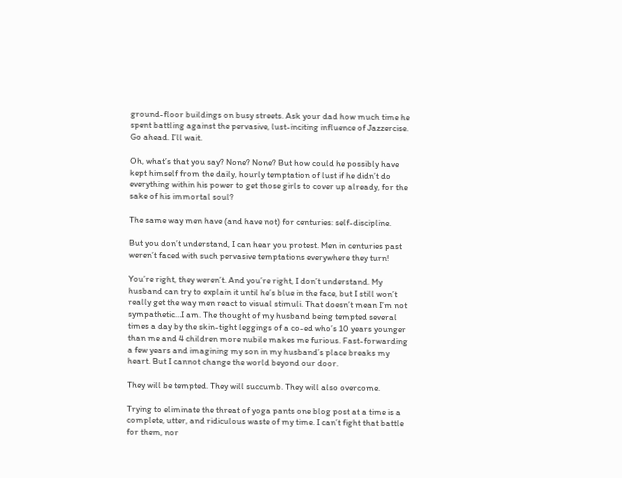ground-floor buildings on busy streets. Ask your dad how much time he spent battling against the pervasive, lust-inciting influence of Jazzercise. Go ahead. I’ll wait.

Oh, what’s that you say? None? None? But how could he possibly have kept himself from the daily, hourly temptation of lust if he didn’t do everything within his power to get those girls to cover up already, for the sake of his immortal soul?

The same way men have (and have not) for centuries: self-discipline.

But you don’t understand, I can hear you protest. Men in centuries past weren’t faced with such pervasive temptations everywhere they turn!

You’re right, they weren’t. And you’re right, I don’t understand. My husband can try to explain it until he’s blue in the face, but I still won’t really get the way men react to visual stimuli. That doesn’t mean I’m not sympathetic…I am. The thought of my husband being tempted several times a day by the skin-tight leggings of a co-ed who’s 10 years younger than me and 4 children more nubile makes me furious. Fast-forwarding a few years and imagining my son in my husband’s place breaks my heart. But I cannot change the world beyond our door.

They will be tempted. They will succumb. They will also overcome.

Trying to eliminate the threat of yoga pants one blog post at a time is a complete, utter, and ridiculous waste of my time. I can’t fight that battle for them, nor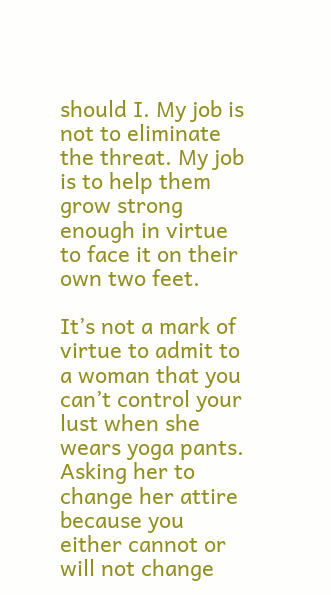should I. My job is not to eliminate the threat. My job is to help them grow strong enough in virtue to face it on their own two feet.

It’s not a mark of virtue to admit to a woman that you can’t control your lust when she wears yoga pants. Asking her to change her attire because you either cannot or will not change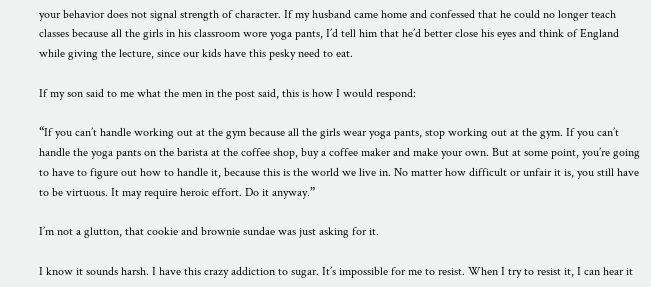your behavior does not signal strength of character. If my husband came home and confessed that he could no longer teach classes because all the girls in his classroom wore yoga pants, I’d tell him that he’d better close his eyes and think of England while giving the lecture, since our kids have this pesky need to eat.

If my son said to me what the men in the post said, this is how I would respond:

“If you can’t handle working out at the gym because all the girls wear yoga pants, stop working out at the gym. If you can’t handle the yoga pants on the barista at the coffee shop, buy a coffee maker and make your own. But at some point, you’re going to have to figure out how to handle it, because this is the world we live in. No matter how difficult or unfair it is, you still have to be virtuous. It may require heroic effort. Do it anyway.”

I’m not a glutton, that cookie and brownie sundae was just asking for it.

I know it sounds harsh. I have this crazy addiction to sugar. It’s impossible for me to resist. When I try to resist it, I can hear it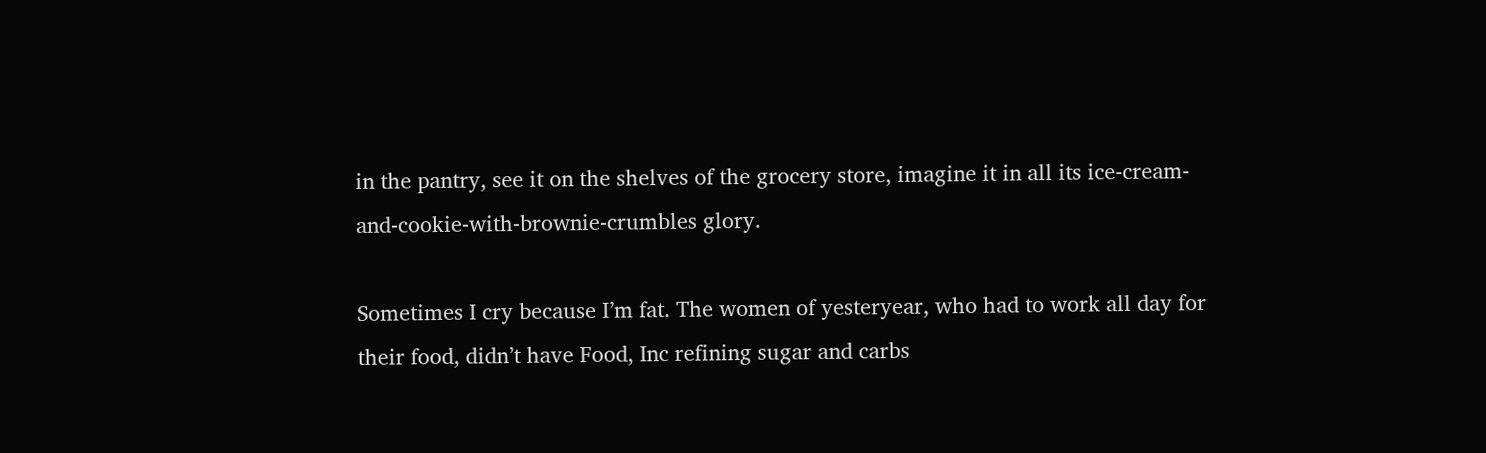in the pantry, see it on the shelves of the grocery store, imagine it in all its ice-cream-and-cookie-with-brownie-crumbles glory.

Sometimes I cry because I’m fat. The women of yesteryear, who had to work all day for their food, didn’t have Food, Inc refining sugar and carbs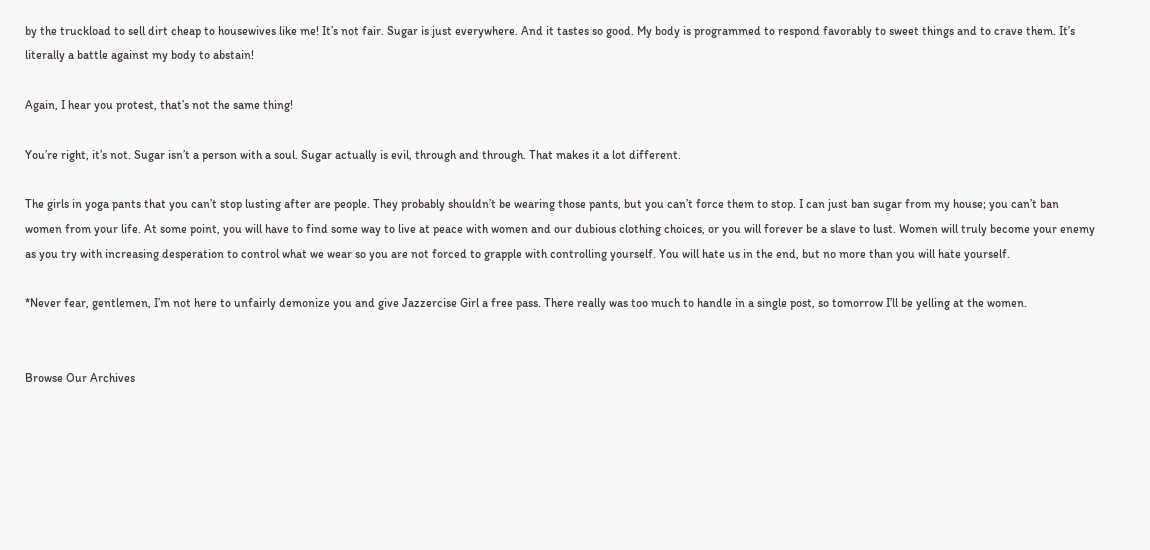by the truckload to sell dirt cheap to housewives like me! It’s not fair. Sugar is just everywhere. And it tastes so good. My body is programmed to respond favorably to sweet things and to crave them. It’s literally a battle against my body to abstain!

Again, I hear you protest, that’s not the same thing!

You’re right, it’s not. Sugar isn’t a person with a soul. Sugar actually is evil, through and through. That makes it a lot different.

The girls in yoga pants that you can’t stop lusting after are people. They probably shouldn’t be wearing those pants, but you can’t force them to stop. I can just ban sugar from my house; you can’t ban women from your life. At some point, you will have to find some way to live at peace with women and our dubious clothing choices, or you will forever be a slave to lust. Women will truly become your enemy as you try with increasing desperation to control what we wear so you are not forced to grapple with controlling yourself. You will hate us in the end, but no more than you will hate yourself.

*Never fear, gentlemen, I’m not here to unfairly demonize you and give Jazzercise Girl a free pass. There really was too much to handle in a single post, so tomorrow I’ll be yelling at the women.


Browse Our Archives